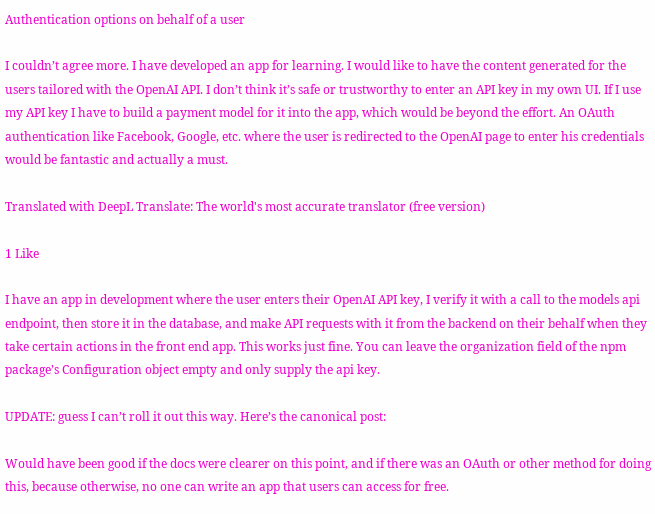Authentication options on behalf of a user

I couldn’t agree more. I have developed an app for learning. I would like to have the content generated for the users tailored with the OpenAI API. I don’t think it’s safe or trustworthy to enter an API key in my own UI. If I use my API key I have to build a payment model for it into the app, which would be beyond the effort. An OAuth authentication like Facebook, Google, etc. where the user is redirected to the OpenAI page to enter his credentials would be fantastic and actually a must.

Translated with DeepL Translate: The world's most accurate translator (free version)

1 Like

I have an app in development where the user enters their OpenAI API key, I verify it with a call to the models api endpoint, then store it in the database, and make API requests with it from the backend on their behalf when they take certain actions in the front end app. This works just fine. You can leave the organization field of the npm package’s Configuration object empty and only supply the api key.

UPDATE: guess I can’t roll it out this way. Here’s the canonical post:

Would have been good if the docs were clearer on this point, and if there was an OAuth or other method for doing this, because otherwise, no one can write an app that users can access for free.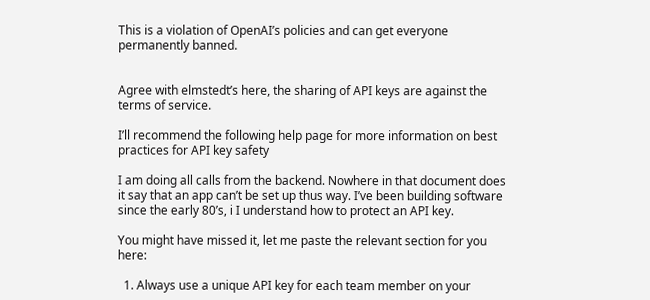This is a violation of OpenAI’s policies and can get everyone permanently banned.


Agree with elmstedt’s here, the sharing of API keys are against the terms of service.

I’ll recommend the following help page for more information on best practices for API key safety

I am doing all calls from the backend. Nowhere in that document does it say that an app can’t be set up thus way. I’ve been building software since the early 80’s, i I understand how to protect an API key.

You might have missed it, let me paste the relevant section for you here:

  1. Always use a unique API key for each team member on your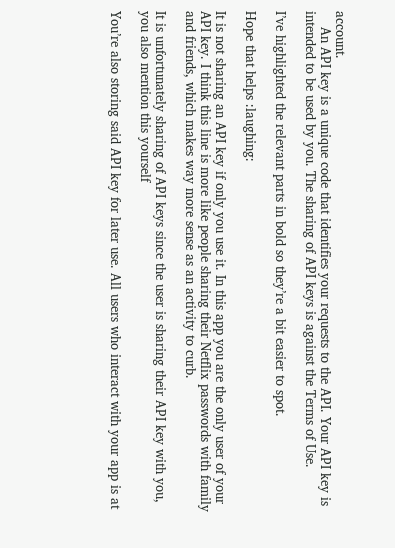account.
    An API key is a unique code that identifies your requests to the API. Your API key is intended to be used by you. The sharing of API keys is against the Terms of Use.

I’ve highlighted the relevant parts in bold so they’re a bit easier to spot.

Hope that helps :laughing:

It is not sharing an API key if only you use it. In this app you are the only user of your API key. I think this line is more like people sharing their Netflix passwords with family and friends, which makes way more sense as an activity to curb.

It is unfortunately sharing of API keys since the user is sharing their API key with you, you also mention this yourself

You’re also storing said API key for later use. All users who interact with your app is at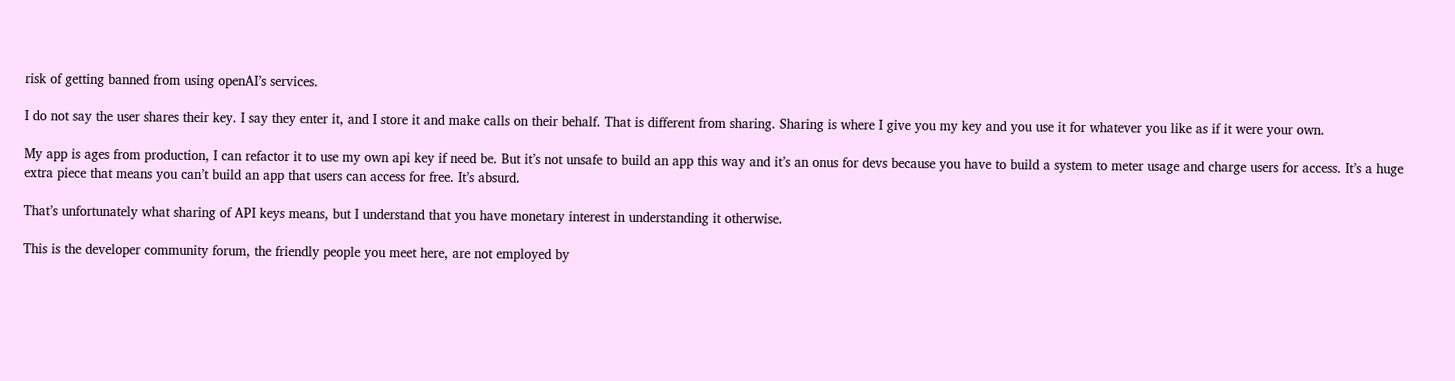risk of getting banned from using openAI’s services.

I do not say the user shares their key. I say they enter it, and I store it and make calls on their behalf. That is different from sharing. Sharing is where I give you my key and you use it for whatever you like as if it were your own.

My app is ages from production, I can refactor it to use my own api key if need be. But it’s not unsafe to build an app this way and it’s an onus for devs because you have to build a system to meter usage and charge users for access. It’s a huge extra piece that means you can’t build an app that users can access for free. It’s absurd.

That’s unfortunately what sharing of API keys means, but I understand that you have monetary interest in understanding it otherwise.

This is the developer community forum, the friendly people you meet here, are not employed by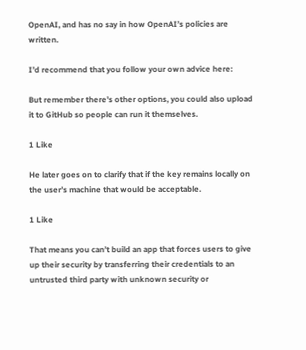OpenAI, and has no say in how OpenAI’s policies are written.

I’d recommend that you follow your own advice here:

But remember there’s other options, you could also upload it to GitHub so people can run it themselves.

1 Like

He later goes on to clarify that if the key remains locally on the user’s machine that would be acceptable.

1 Like

That means you can’t build an app that forces users to give up their security by transferring their credentials to an untrusted third party with unknown security or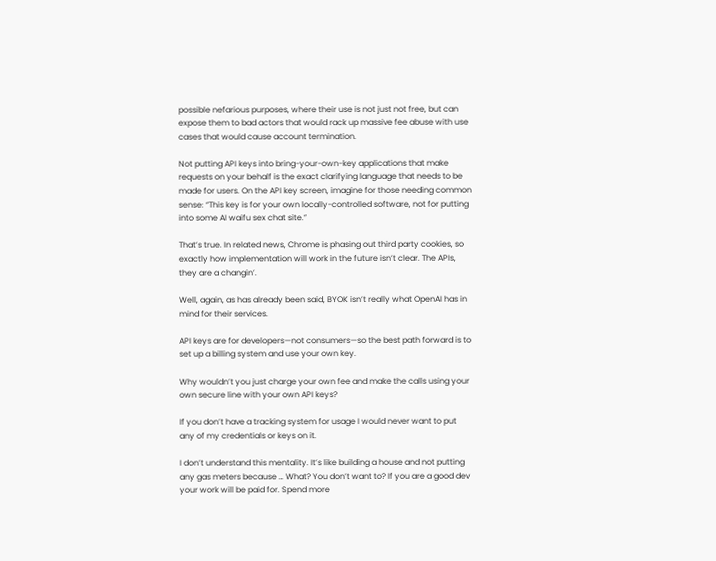possible nefarious purposes, where their use is not just not free, but can expose them to bad actors that would rack up massive fee abuse with use cases that would cause account termination.

Not putting API keys into bring-your-own-key applications that make requests on your behalf is the exact clarifying language that needs to be made for users. On the API key screen, imagine for those needing common sense: “This key is for your own locally-controlled software, not for putting into some AI waifu sex chat site.”

That’s true. In related news, Chrome is phasing out third party cookies, so exactly how implementation will work in the future isn’t clear. The APIs, they are a changin’.

Well, again, as has already been said, BYOK isn’t really what OpenAI has in mind for their services.

API keys are for developers—not consumers—so the best path forward is to set up a billing system and use your own key.

Why wouldn’t you just charge your own fee and make the calls using your own secure line with your own API keys?

If you don’t have a tracking system for usage I would never want to put any of my credentials or keys on it.

I don’t understand this mentality. It’s like building a house and not putting any gas meters because … What? You don’t want to? If you are a good dev your work will be paid for. Spend more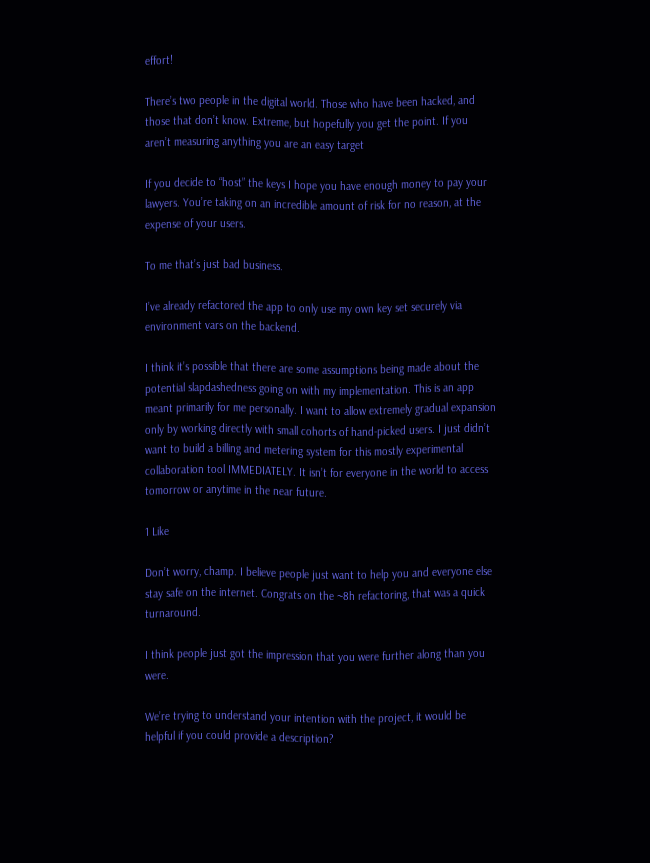effort!

There’s two people in the digital world. Those who have been hacked, and those that don’t know. Extreme, but hopefully you get the point. If you aren’t measuring anything you are an easy target

If you decide to “host” the keys I hope you have enough money to pay your lawyers. You’re taking on an incredible amount of risk for no reason, at the expense of your users.

To me that’s just bad business.

I’ve already refactored the app to only use my own key set securely via environment vars on the backend.

I think it’s possible that there are some assumptions being made about the potential slapdashedness going on with my implementation. This is an app meant primarily for me personally. I want to allow extremely gradual expansion only by working directly with small cohorts of hand-picked users. I just didn’t want to build a billing and metering system for this mostly experimental collaboration tool IMMEDIATELY. It isn’t for everyone in the world to access tomorrow or anytime in the near future.

1 Like

Don’t worry, champ. I believe people just want to help you and everyone else stay safe on the internet. Congrats on the ~8h refactoring, that was a quick turnaround.

I think people just got the impression that you were further along than you were.

We’re trying to understand your intention with the project, it would be helpful if you could provide a description?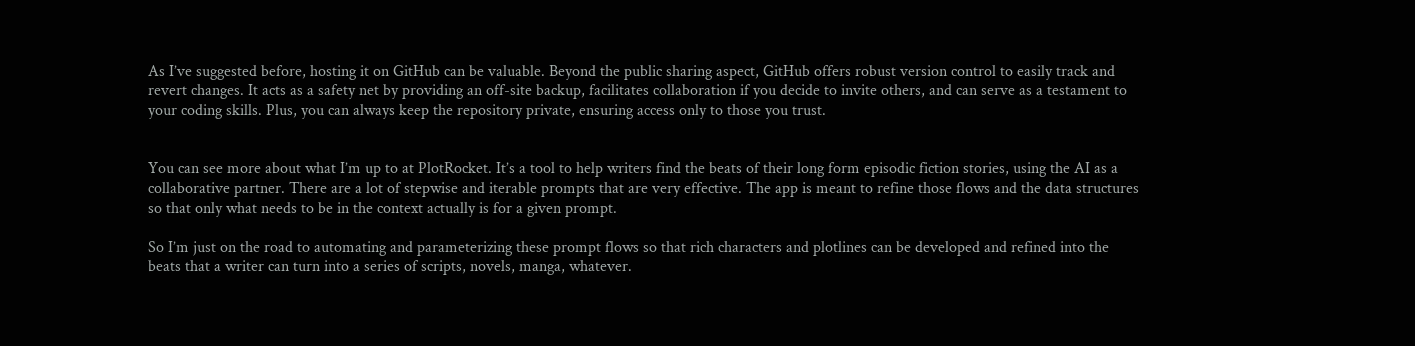As I’ve suggested before, hosting it on GitHub can be valuable. Beyond the public sharing aspect, GitHub offers robust version control to easily track and revert changes. It acts as a safety net by providing an off-site backup, facilitates collaboration if you decide to invite others, and can serve as a testament to your coding skills. Plus, you can always keep the repository private, ensuring access only to those you trust.


You can see more about what I’m up to at PlotRocket. It’s a tool to help writers find the beats of their long form episodic fiction stories, using the AI as a collaborative partner. There are a lot of stepwise and iterable prompts that are very effective. The app is meant to refine those flows and the data structures so that only what needs to be in the context actually is for a given prompt.

So I’m just on the road to automating and parameterizing these prompt flows so that rich characters and plotlines can be developed and refined into the beats that a writer can turn into a series of scripts, novels, manga, whatever.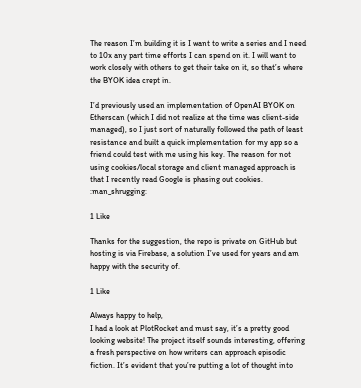The reason I’m building it is I want to write a series and I need to 10x any part time efforts I can spend on it. I will want to work closely with others to get their take on it, so that’s where the BYOK idea crept in.

I’d previously used an implementation of OpenAI BYOK on Etherscan (which I did not realize at the time was client-side managed), so I just sort of naturally followed the path of least resistance and built a quick implementation for my app so a friend could test with me using his key. The reason for not using cookies/local storage and client managed approach is that I recently read Google is phasing out cookies. :man_shrugging:

1 Like

Thanks for the suggestion, the repo is private on GitHub but hosting is via Firebase, a solution I’ve used for years and am happy with the security of.

1 Like

Always happy to help,
I had a look at PlotRocket and must say, it’s a pretty good looking website! The project itself sounds interesting, offering a fresh perspective on how writers can approach episodic fiction. It’s evident that you’re putting a lot of thought into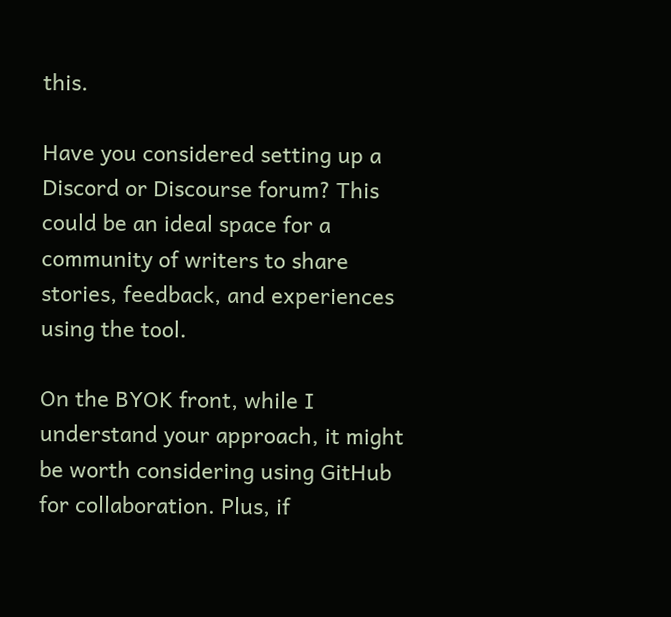this.

Have you considered setting up a Discord or Discourse forum? This could be an ideal space for a community of writers to share stories, feedback, and experiences using the tool.

On the BYOK front, while I understand your approach, it might be worth considering using GitHub for collaboration. Plus, if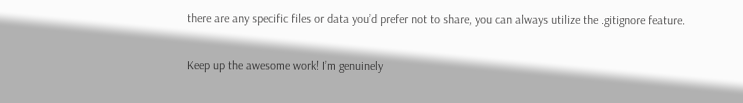there are any specific files or data you’d prefer not to share, you can always utilize the .gitignore feature.

Keep up the awesome work! I’m genuinely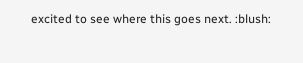excited to see where this goes next. :blush: